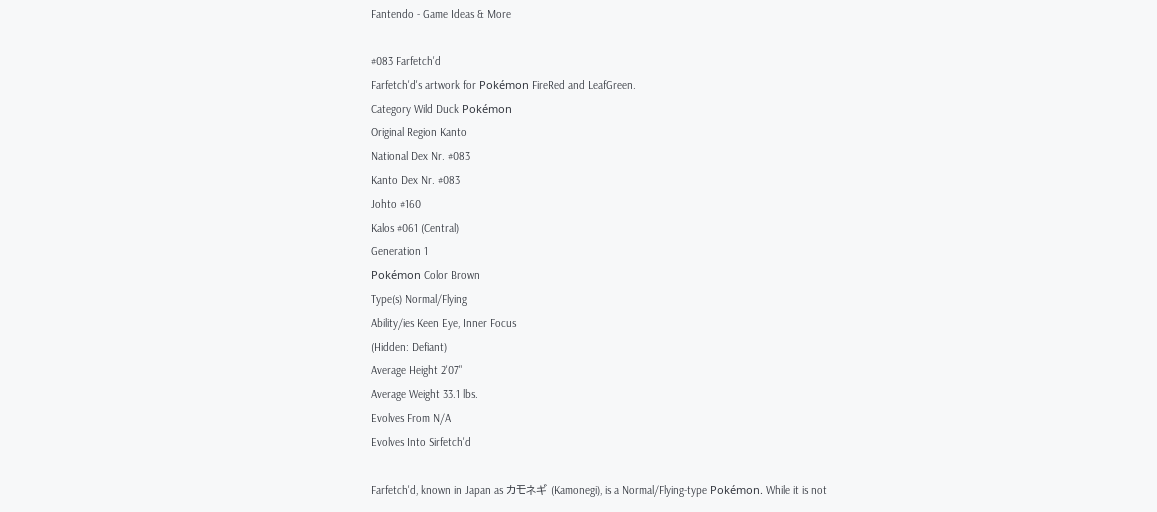Fantendo - Game Ideas & More

#083 Farfetch'd
Farfetch'd's artwork for Pokémon FireRed and LeafGreen.
Category Wild Duck Pokémon
Original Region Kanto
National Dex Nr. #083
Kanto Dex Nr. #083
Johto #160
Kalos #061 (Central)
Generation 1
Pokémon Color Brown
Type(s) Normal/Flying
Ability/ies Keen Eye, Inner Focus
(Hidden: Defiant)
Average Height 2'07"
Average Weight 33.1 lbs.
Evolves From N/A
Evolves Into Sirfetch'd

Farfetch'd, known in Japan as カモネギ (Kamonegi), is a Normal/Flying-type Pokémon. While it is not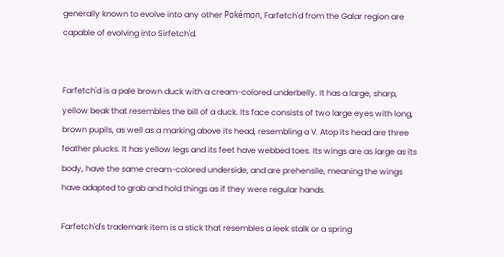generally known to evolve into any other Pokémon, Farfetch'd from the Galar region are capable of evolving into Sirfetch'd.


Farfetch'd is a pale brown duck with a cream-colored underbelly. It has a large, sharp, yellow beak that resembles the bill of a duck. Its face consists of two large eyes with long, brown pupils, as well as a marking above its head, resembling a V. Atop its head are three feather plucks. It has yellow legs and its feet have webbed toes. Its wings are as large as its body, have the same cream-colored underside, and are prehensile, meaning the wings have adapted to grab and hold things as if they were regular hands.

Farfetch'd's trademark item is a stick that resembles a leek stalk or a spring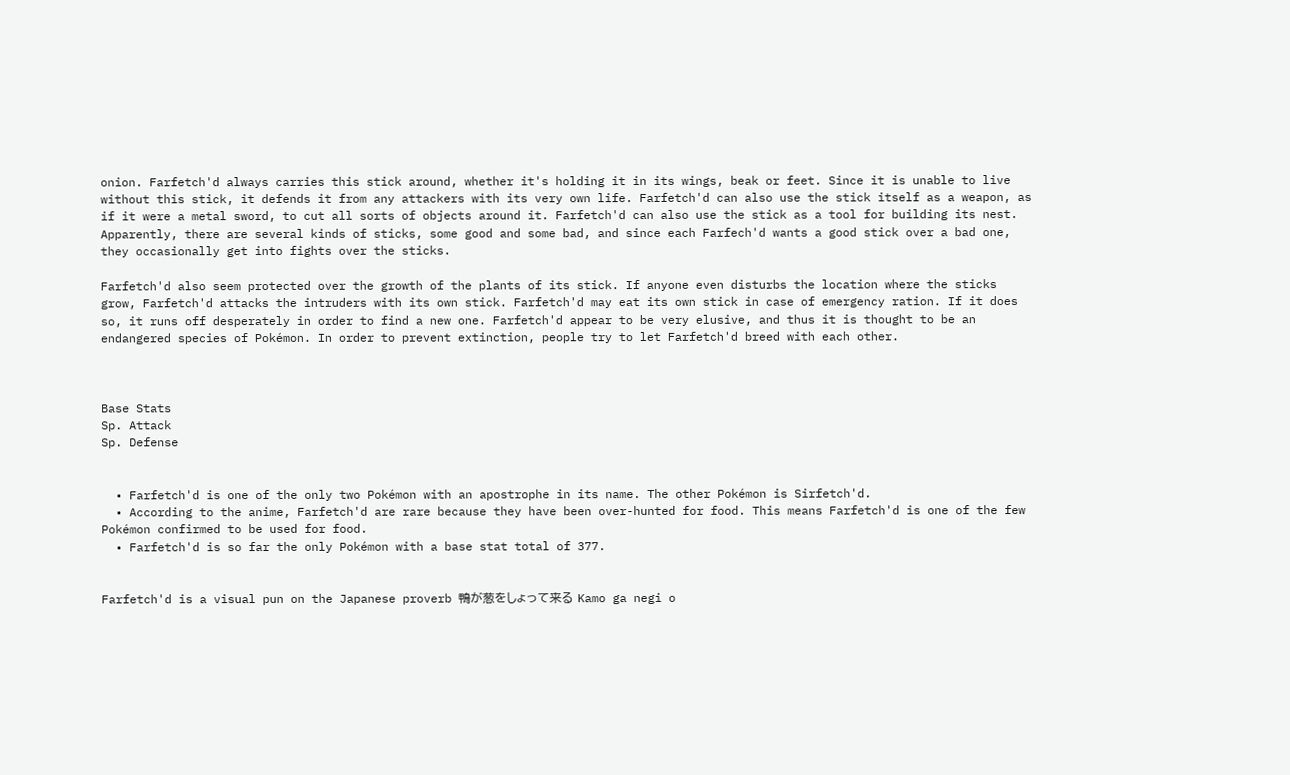onion. Farfetch'd always carries this stick around, whether it's holding it in its wings, beak or feet. Since it is unable to live without this stick, it defends it from any attackers with its very own life. Farfetch'd can also use the stick itself as a weapon, as if it were a metal sword, to cut all sorts of objects around it. Farfetch'd can also use the stick as a tool for building its nest. Apparently, there are several kinds of sticks, some good and some bad, and since each Farfech'd wants a good stick over a bad one, they occasionally get into fights over the sticks.

Farfetch'd also seem protected over the growth of the plants of its stick. If anyone even disturbs the location where the sticks grow, Farfetch'd attacks the intruders with its own stick. Farfetch'd may eat its own stick in case of emergency ration. If it does so, it runs off desperately in order to find a new one. Farfetch'd appear to be very elusive, and thus it is thought to be an endangered species of Pokémon. In order to prevent extinction, people try to let Farfetch'd breed with each other.



Base Stats
Sp. Attack
Sp. Defense


  • Farfetch'd is one of the only two Pokémon with an apostrophe in its name. The other Pokémon is Sirfetch'd.
  • According to the anime, Farfetch'd are rare because they have been over-hunted for food. This means Farfetch'd is one of the few Pokémon confirmed to be used for food.
  • Farfetch'd is so far the only Pokémon with a base stat total of 377.


Farfetch'd is a visual pun on the Japanese proverb 鴨が葱をしょって来る Kamo ga negi o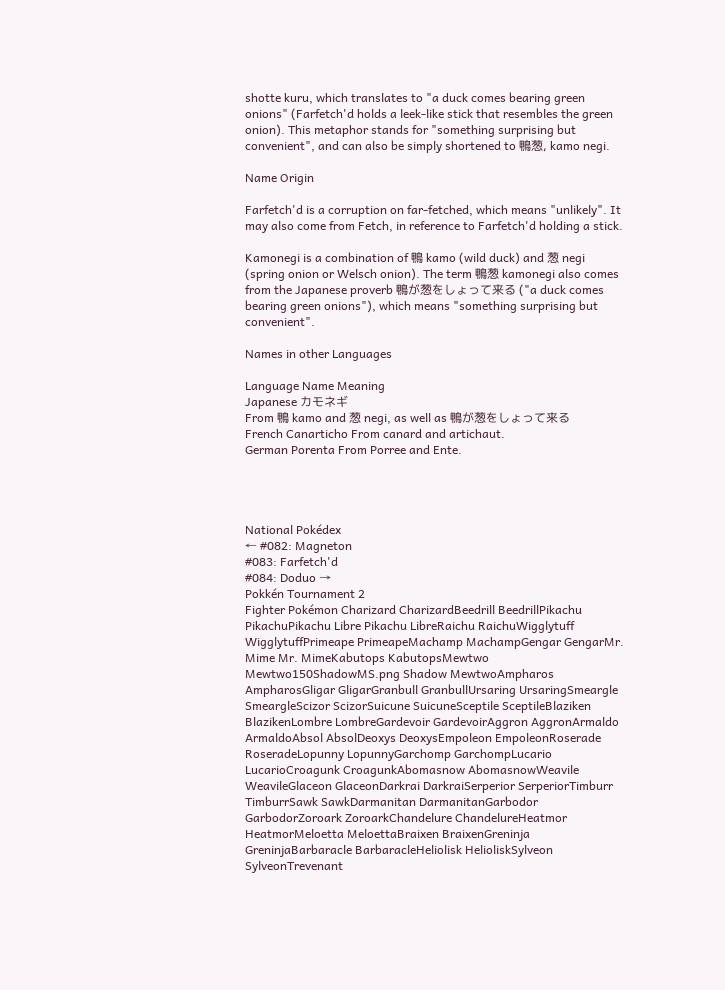shotte kuru, which translates to "a duck comes bearing green onions" (Farfetch'd holds a leek-like stick that resembles the green onion). This metaphor stands for "something surprising but convenient", and can also be simply shortened to 鴨葱, kamo negi.

Name Origin

Farfetch'd is a corruption on far-fetched, which means "unlikely". It may also come from Fetch, in reference to Farfetch'd holding a stick.

Kamonegi is a combination of 鴨 kamo (wild duck) and 葱 negi (spring onion or Welsch onion). The term 鴨葱 kamonegi also comes from the Japanese proverb 鴨が葱をしょって来る ("a duck comes bearing green onions"), which means "something surprising but convenient".

Names in other Languages

Language Name Meaning
Japanese カモネギ
From 鴨 kamo and 葱 negi, as well as 鴨が葱をしょって来る
French Canarticho From canard and artichaut.
German Porenta From Porree and Ente.




National Pokédex
← #082: Magneton
#083: Farfetch'd
#084: Doduo →
Pokkén Tournament 2
Fighter Pokémon Charizard CharizardBeedrill BeedrillPikachu PikachuPikachu Libre Pikachu LibreRaichu RaichuWigglytuff WigglytuffPrimeape PrimeapeMachamp MachampGengar GengarMr. Mime Mr. MimeKabutops KabutopsMewtwo Mewtwo150ShadowMS.png Shadow MewtwoAmpharos AmpharosGligar GligarGranbull GranbullUrsaring UrsaringSmeargle SmeargleScizor ScizorSuicune SuicuneSceptile SceptileBlaziken BlazikenLombre LombreGardevoir GardevoirAggron AggronArmaldo ArmaldoAbsol AbsolDeoxys DeoxysEmpoleon EmpoleonRoserade RoseradeLopunny LopunnyGarchomp GarchompLucario LucarioCroagunk CroagunkAbomasnow AbomasnowWeavile WeavileGlaceon GlaceonDarkrai DarkraiSerperior SerperiorTimburr TimburrSawk SawkDarmanitan DarmanitanGarbodor GarbodorZoroark ZoroarkChandelure ChandelureHeatmor HeatmorMeloetta MeloettaBraixen BraixenGreninja GreninjaBarbaracle BarbaracleHeliolisk HelioliskSylveon SylveonTrevenant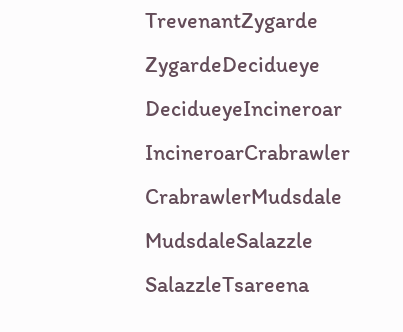TrevenantZygarde ZygardeDecidueye DecidueyeIncineroar IncineroarCrabrawler CrabrawlerMudsdale MudsdaleSalazzle SalazzleTsareena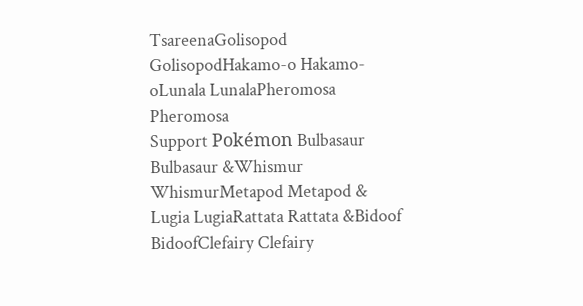TsareenaGolisopod GolisopodHakamo-o Hakamo-oLunala LunalaPheromosa Pheromosa
Support Pokémon Bulbasaur Bulbasaur &Whismur WhismurMetapod Metapod & Lugia LugiaRattata Rattata &Bidoof BidoofClefairy Clefairy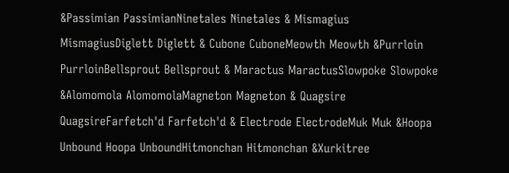&Passimian PassimianNinetales Ninetales & Mismagius MismagiusDiglett Diglett & Cubone CuboneMeowth Meowth &Purrloin PurrloinBellsprout Bellsprout & Maractus MaractusSlowpoke Slowpoke &Alomomola AlomomolaMagneton Magneton & Quagsire QuagsireFarfetch'd Farfetch'd & Electrode ElectrodeMuk Muk &Hoopa Unbound Hoopa UnboundHitmonchan Hitmonchan &Xurkitree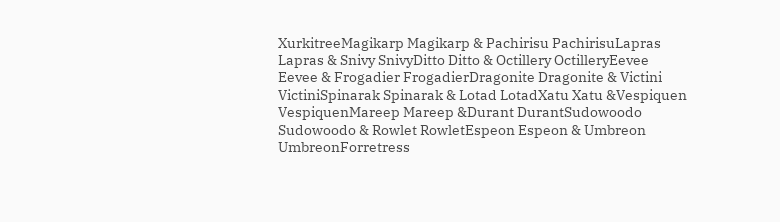XurkitreeMagikarp Magikarp & Pachirisu PachirisuLapras Lapras & Snivy SnivyDitto Ditto & Octillery OctilleryEevee Eevee & Frogadier FrogadierDragonite Dragonite & Victini VictiniSpinarak Spinarak & Lotad LotadXatu Xatu &Vespiquen VespiquenMareep Mareep &Durant DurantSudowoodo Sudowoodo & Rowlet RowletEspeon Espeon & Umbreon UmbreonForretress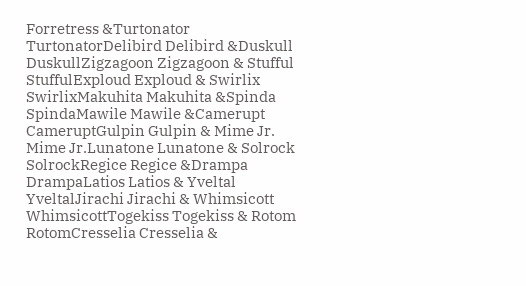Forretress &Turtonator TurtonatorDelibird Delibird &Duskull DuskullZigzagoon Zigzagoon & Stufful StuffulExploud Exploud & Swirlix SwirlixMakuhita Makuhita &Spinda SpindaMawile Mawile &Camerupt CameruptGulpin Gulpin & Mime Jr. Mime Jr.Lunatone Lunatone & Solrock SolrockRegice Regice &Drampa DrampaLatios Latios & Yveltal YveltalJirachi Jirachi & Whimsicott WhimsicottTogekiss Togekiss & Rotom RotomCresselia Cresselia &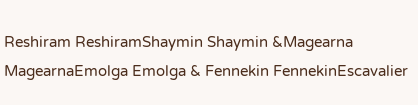Reshiram ReshiramShaymin Shaymin &Magearna MagearnaEmolga Emolga & Fennekin FennekinEscavalier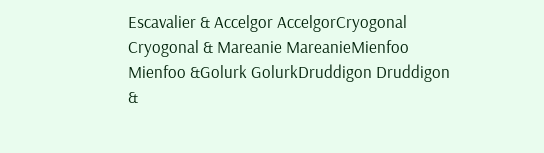Escavalier & Accelgor AccelgorCryogonal Cryogonal & Mareanie MareanieMienfoo Mienfoo &Golurk GolurkDruddigon Druddigon &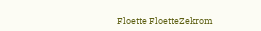Floette FloetteZekrom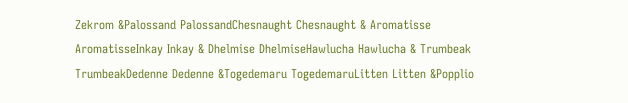Zekrom &Palossand PalossandChesnaught Chesnaught & Aromatisse AromatisseInkay Inkay & Dhelmise DhelmiseHawlucha Hawlucha & Trumbeak TrumbeakDedenne Dedenne &Togedemaru TogedemaruLitten Litten &Popplio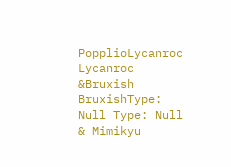PopplioLycanroc Lycanroc &Bruxish BruxishType: Null Type: Null & Mimikyu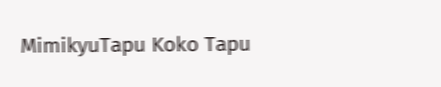MimikyuTapu Koko Tapu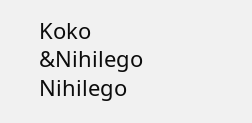Koko &Nihilego Nihilego